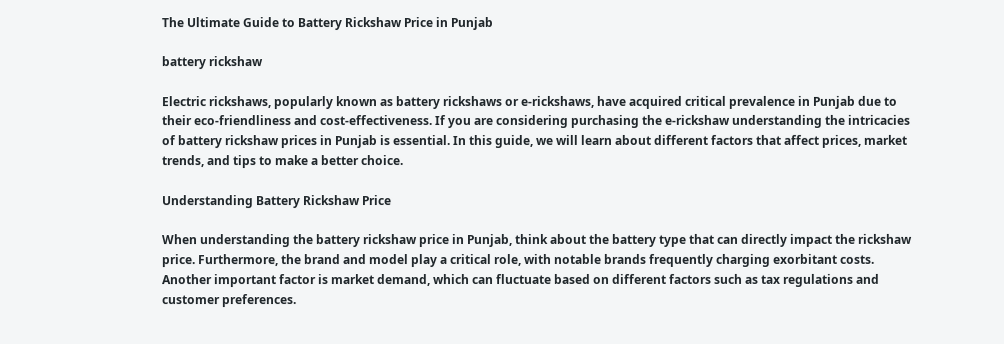The Ultimate Guide to Battery Rickshaw Price in Punjab

battery rickshaw

Electric rickshaws, popularly known as battery rickshaws or e-rickshaws, have acquired critical prevalence in Punjab due to their eco-friendliness and cost-effectiveness. If you are considering purchasing the e-rickshaw understanding the intricacies of battery rickshaw prices in Punjab is essential. In this guide, we will learn about different factors that affect prices, market trends, and tips to make a better choice.

Understanding Battery Rickshaw Price

When understanding the battery rickshaw price in Punjab, think about the battery type that can directly impact the rickshaw price. Furthermore, the brand and model play a critical role, with notable brands frequently charging exorbitant costs. Another important factor is market demand, which can fluctuate based on different factors such as tax regulations and customer preferences.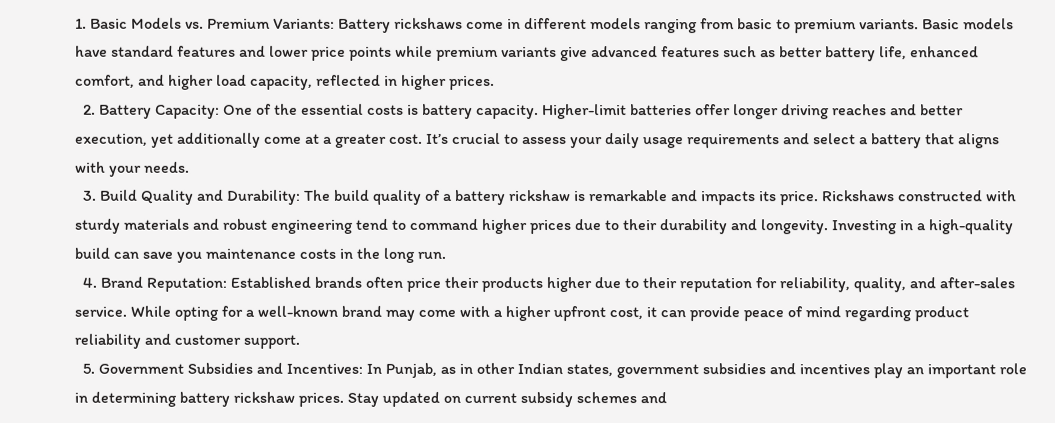1. Basic Models vs. Premium Variants: Battery rickshaws come in different models ranging from basic to premium variants. Basic models have standard features and lower price points while premium variants give advanced features such as better battery life, enhanced comfort, and higher load capacity, reflected in higher prices.
  2. Battery Capacity: One of the essential costs is battery capacity. Higher-limit batteries offer longer driving reaches and better execution, yet additionally come at a greater cost. It’s crucial to assess your daily usage requirements and select a battery that aligns with your needs.
  3. Build Quality and Durability: The build quality of a battery rickshaw is remarkable and impacts its price. Rickshaws constructed with sturdy materials and robust engineering tend to command higher prices due to their durability and longevity. Investing in a high-quality build can save you maintenance costs in the long run.
  4. Brand Reputation: Established brands often price their products higher due to their reputation for reliability, quality, and after-sales service. While opting for a well-known brand may come with a higher upfront cost, it can provide peace of mind regarding product reliability and customer support.
  5. Government Subsidies and Incentives: In Punjab, as in other Indian states, government subsidies and incentives play an important role in determining battery rickshaw prices. Stay updated on current subsidy schemes and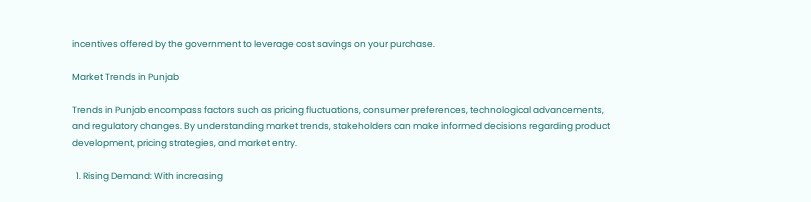incentives offered by the government to leverage cost savings on your purchase.

Market Trends in Punjab

Trends in Punjab encompass factors such as pricing fluctuations, consumer preferences, technological advancements, and regulatory changes. By understanding market trends, stakeholders can make informed decisions regarding product development, pricing strategies, and market entry.

  1. Rising Demand: With increasing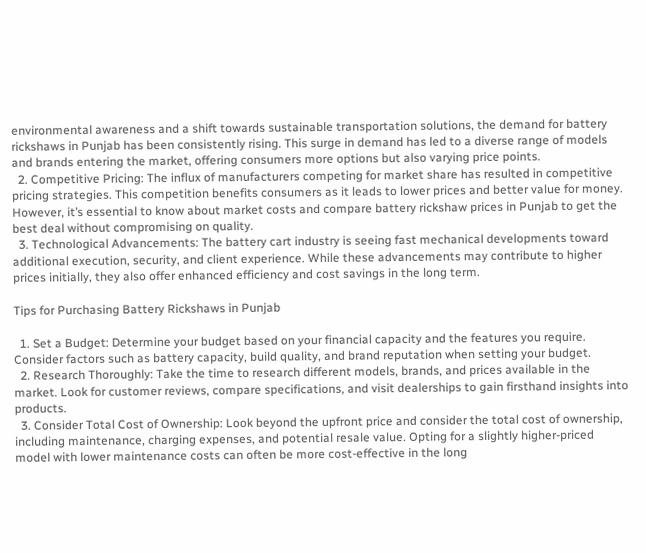environmental awareness and a shift towards sustainable transportation solutions, the demand for battery rickshaws in Punjab has been consistently rising. This surge in demand has led to a diverse range of models and brands entering the market, offering consumers more options but also varying price points.
  2. Competitive Pricing: The influx of manufacturers competing for market share has resulted in competitive pricing strategies. This competition benefits consumers as it leads to lower prices and better value for money. However, it’s essential to know about market costs and compare battery rickshaw prices in Punjab to get the best deal without compromising on quality.
  3. Technological Advancements: The battery cart industry is seeing fast mechanical developments toward additional execution, security, and client experience. While these advancements may contribute to higher prices initially, they also offer enhanced efficiency and cost savings in the long term.

Tips for Purchasing Battery Rickshaws in Punjab

  1. Set a Budget: Determine your budget based on your financial capacity and the features you require. Consider factors such as battery capacity, build quality, and brand reputation when setting your budget.
  2. Research Thoroughly: Take the time to research different models, brands, and prices available in the market. Look for customer reviews, compare specifications, and visit dealerships to gain firsthand insights into products.
  3. Consider Total Cost of Ownership: Look beyond the upfront price and consider the total cost of ownership, including maintenance, charging expenses, and potential resale value. Opting for a slightly higher-priced model with lower maintenance costs can often be more cost-effective in the long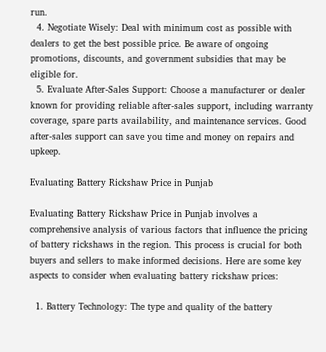run.
  4. Negotiate Wisely: Deal with minimum cost as possible with dealers to get the best possible price. Be aware of ongoing promotions, discounts, and government subsidies that may be eligible for.
  5. Evaluate After-Sales Support: Choose a manufacturer or dealer known for providing reliable after-sales support, including warranty coverage, spare parts availability, and maintenance services. Good after-sales support can save you time and money on repairs and upkeep.

Evaluating Battery Rickshaw Price in Punjab

Evaluating Battery Rickshaw Price in Punjab involves a comprehensive analysis of various factors that influence the pricing of battery rickshaws in the region. This process is crucial for both buyers and sellers to make informed decisions. Here are some key aspects to consider when evaluating battery rickshaw prices:

  1. Battery Technology: The type and quality of the battery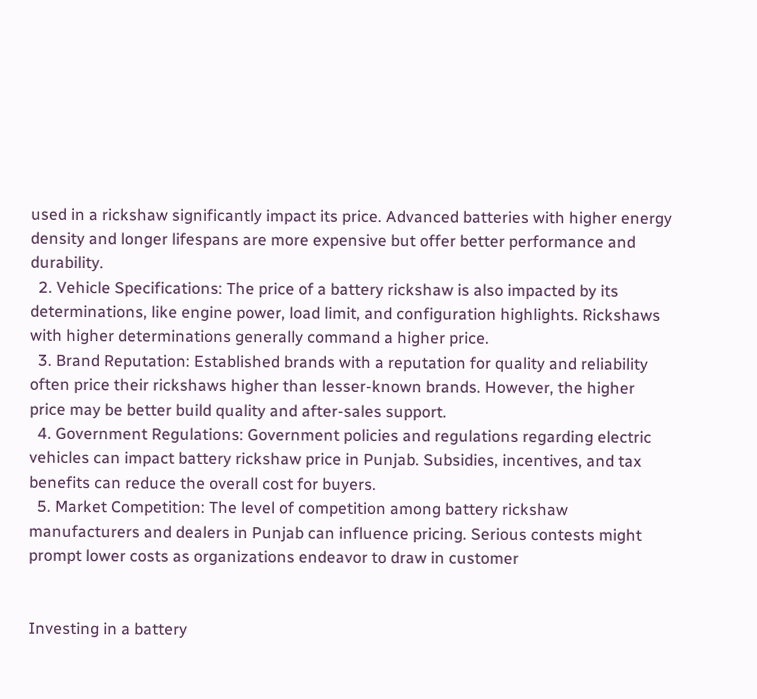used in a rickshaw significantly impact its price. Advanced batteries with higher energy density and longer lifespans are more expensive but offer better performance and durability.
  2. Vehicle Specifications: The price of a battery rickshaw is also impacted by its determinations, like engine power, load limit, and configuration highlights. Rickshaws with higher determinations generally command a higher price.
  3. Brand Reputation: Established brands with a reputation for quality and reliability often price their rickshaws higher than lesser-known brands. However, the higher price may be better build quality and after-sales support.
  4. Government Regulations: Government policies and regulations regarding electric vehicles can impact battery rickshaw price in Punjab. Subsidies, incentives, and tax benefits can reduce the overall cost for buyers.
  5. Market Competition: The level of competition among battery rickshaw manufacturers and dealers in Punjab can influence pricing. Serious contests might prompt lower costs as organizations endeavor to draw in customer


Investing in a battery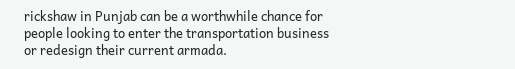rickshaw in Punjab can be a worthwhile chance for people looking to enter the transportation business or redesign their current armada.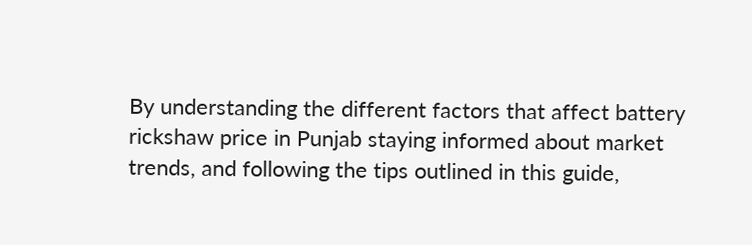By understanding the different factors that affect battery rickshaw price in Punjab staying informed about market trends, and following the tips outlined in this guide,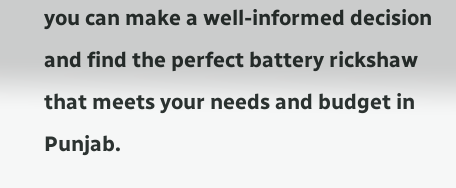you can make a well-informed decision and find the perfect battery rickshaw that meets your needs and budget in Punjab.